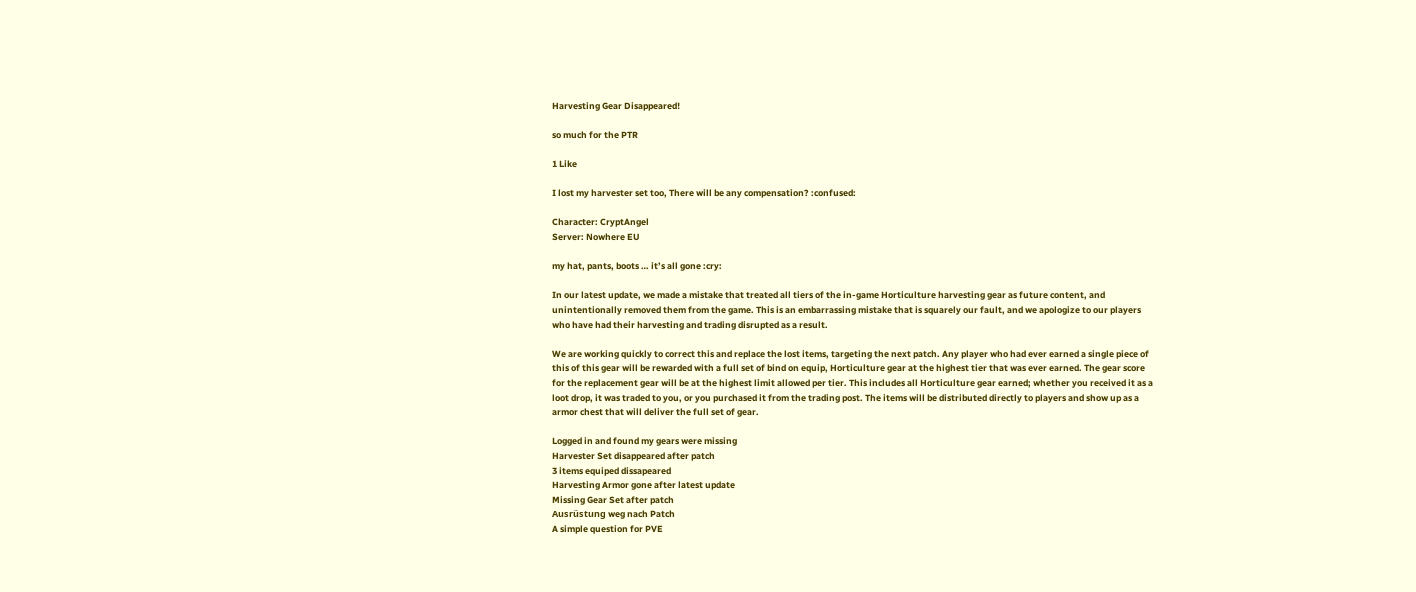Harvesting Gear Disappeared!

so much for the PTR

1 Like

I lost my harvester set too, There will be any compensation? :confused:

Character: CryptAngel
Server: Nowhere EU

my hat, pants, boots … it’s all gone :cry:

In our latest update, we made a mistake that treated all tiers of the in-game Horticulture harvesting gear as future content, and unintentionally removed them from the game. This is an embarrassing mistake that is squarely our fault, and we apologize to our players who have had their harvesting and trading disrupted as a result.

We are working quickly to correct this and replace the lost items, targeting the next patch. Any player who had ever earned a single piece of this of this gear will be rewarded with a full set of bind on equip, Horticulture gear at the highest tier that was ever earned. The gear score for the replacement gear will be at the highest limit allowed per tier. This includes all Horticulture gear earned; whether you received it as a loot drop, it was traded to you, or you purchased it from the trading post. The items will be distributed directly to players and show up as a armor chest that will deliver the full set of gear.

Logged in and found my gears were missing
Harvester Set disappeared after patch
3 items equiped dissapeared
Harvesting Armor gone after latest update
Missing Gear Set after patch
Ausrüstung weg nach Patch
A simple question for PVE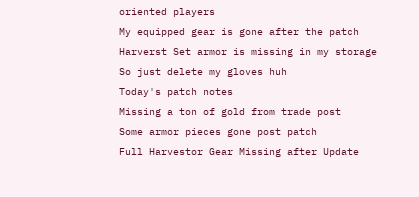oriented players
My equipped gear is gone after the patch
Harverst Set armor is missing in my storage
So just delete my gloves huh
Today's patch notes
Missing a ton of gold from trade post
Some armor pieces gone post patch
Full Harvestor Gear Missing after Update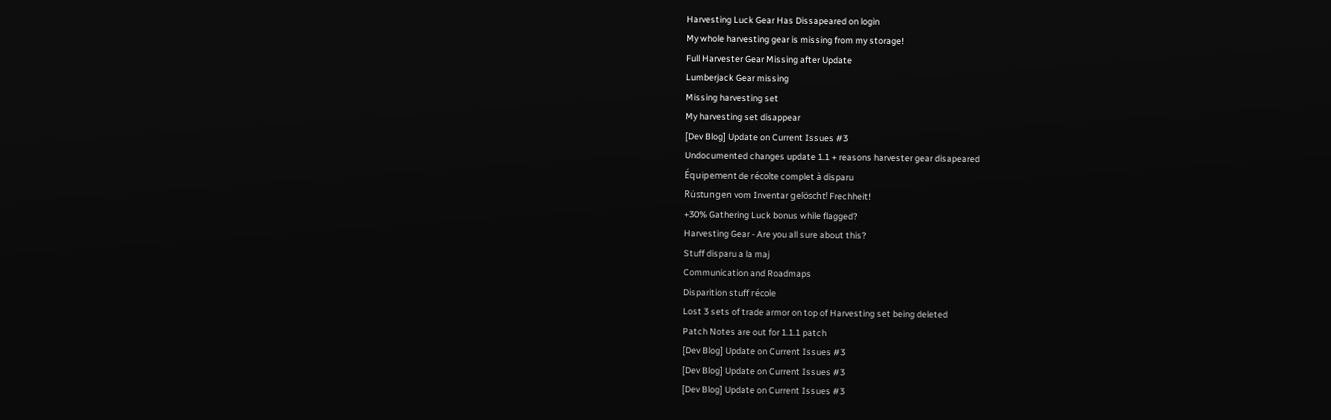Harvesting Luck Gear Has Dissapeared on login
My whole harvesting gear is missing from my storage!
Full Harvester Gear Missing after Update
Lumberjack Gear missing
Missing harvesting set
My harvesting set disappear
[Dev Blog] Update on Current Issues #3
Undocumented changes update 1.1 + reasons harvester gear disapeared
Équipement de récolte complet à disparu
Rüstungen vom Inventar gelöscht! Frechheit!
+30% Gathering Luck bonus while flagged?
Harvesting Gear - Are you all sure about this?
Stuff disparu a la maj
Communication and Roadmaps
Disparition stuff récole
Lost 3 sets of trade armor on top of Harvesting set being deleted
Patch Notes are out for 1.1.1 patch
[Dev Blog] Update on Current Issues #3
[Dev Blog] Update on Current Issues #3
[Dev Blog] Update on Current Issues #3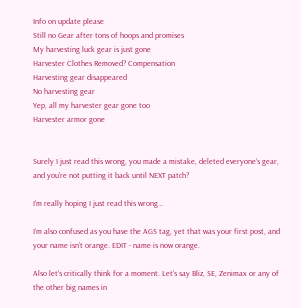Info on update please
Still no Gear after tons of hoops and promises
My harvesting luck gear is just gone
Harvester Clothes Removed? Compensation
Harvesting gear disappeared
No harvesting gear
Yep, all my harvester gear gone too
Harvester armor gone


Surely I just read this wrong, you made a mistake, deleted everyone’s gear, and you’re not putting it back until NEXT patch?

I’m really hoping I just read this wrong…

I’m also confused as you have the AGS tag, yet that was your first post, and your name isn’t orange. EDIT - name is now orange.

Also let’s critically think for a moment. Let’s say Bliz, SE, Zenimax or any of the other big names in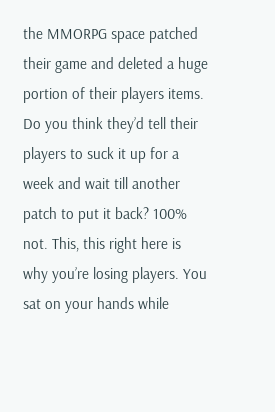the MMORPG space patched their game and deleted a huge portion of their players items. Do you think they’d tell their players to suck it up for a week and wait till another patch to put it back? 100% not. This, this right here is why you’re losing players. You sat on your hands while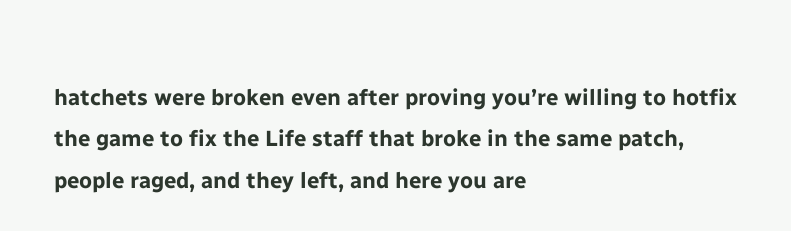hatchets were broken even after proving you’re willing to hotfix the game to fix the Life staff that broke in the same patch, people raged, and they left, and here you are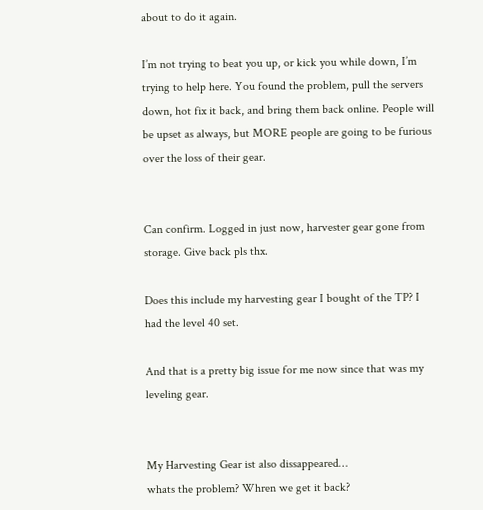about to do it again.

I’m not trying to beat you up, or kick you while down, I’m trying to help here. You found the problem, pull the servers down, hot fix it back, and bring them back online. People will be upset as always, but MORE people are going to be furious over the loss of their gear.


Can confirm. Logged in just now, harvester gear gone from storage. Give back pls thx.

Does this include my harvesting gear I bought of the TP? I had the level 40 set.

And that is a pretty big issue for me now since that was my leveling gear.


My Harvesting Gear ist also dissappeared…
whats the problem? Whren we get it back?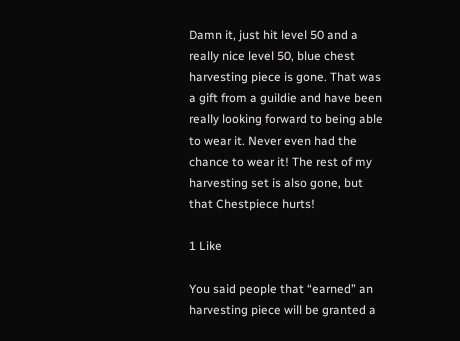Damn it, just hit level 50 and a really nice level 50, blue chest harvesting piece is gone. That was a gift from a guildie and have been really looking forward to being able to wear it. Never even had the chance to wear it! The rest of my harvesting set is also gone, but that Chestpiece hurts!

1 Like

You said people that “earned” an harvesting piece will be granted a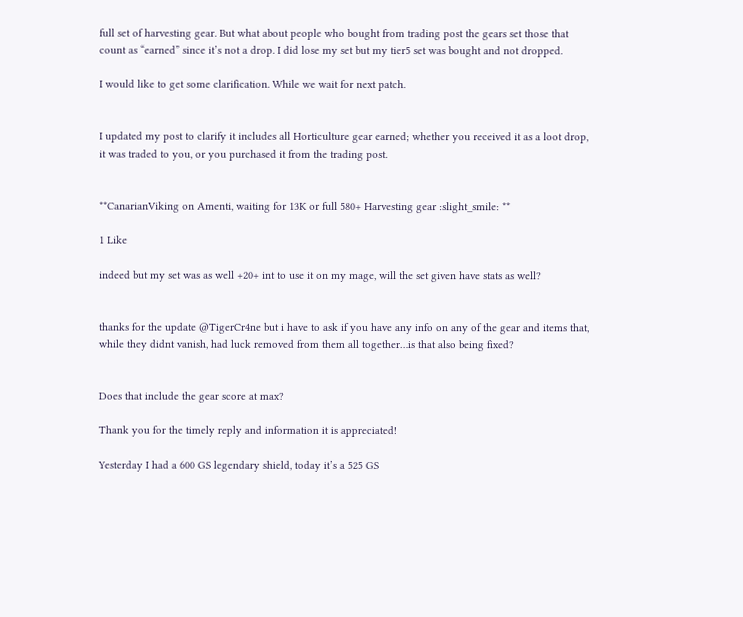full set of harvesting gear. But what about people who bought from trading post the gears set those that count as “earned” since it’s not a drop. I did lose my set but my tier5 set was bought and not dropped.

I would like to get some clarification. While we wait for next patch.


I updated my post to clarify it includes all Horticulture gear earned; whether you received it as a loot drop, it was traded to you, or you purchased it from the trading post.


**CanarianViking on Amenti, waiting for 13K or full 580+ Harvesting gear :slight_smile: **

1 Like

indeed but my set was as well +20+ int to use it on my mage, will the set given have stats as well?


thanks for the update @TigerCr4ne but i have to ask if you have any info on any of the gear and items that, while they didnt vanish, had luck removed from them all together…is that also being fixed?


Does that include the gear score at max?

Thank you for the timely reply and information it is appreciated!

Yesterday I had a 600 GS legendary shield, today it’s a 525 GS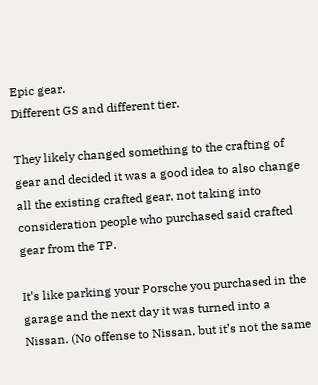Epic gear.
Different GS and different tier.

They likely changed something to the crafting of gear and decided it was a good idea to also change all the existing crafted gear, not taking into consideration people who purchased said crafted gear from the TP.

It’s like parking your Porsche you purchased in the garage and the next day it was turned into a Nissan. (No offense to Nissan, but it’s not the same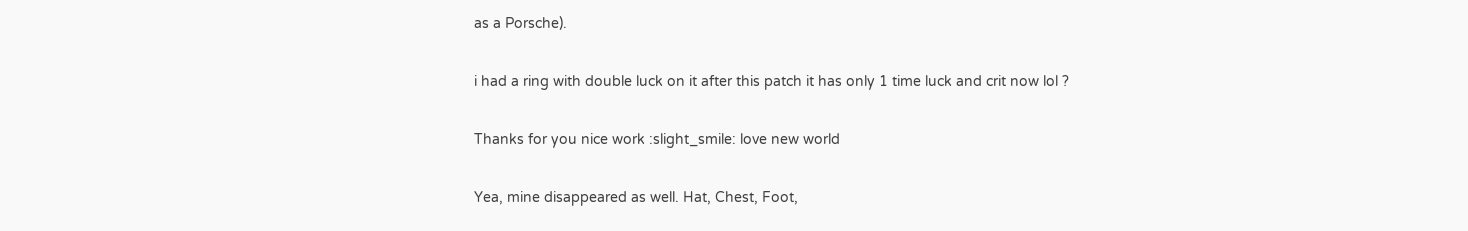as a Porsche).


i had a ring with double luck on it after this patch it has only 1 time luck and crit now lol ?


Thanks for you nice work :slight_smile: love new world


Yea, mine disappeared as well. Hat, Chest, Foot,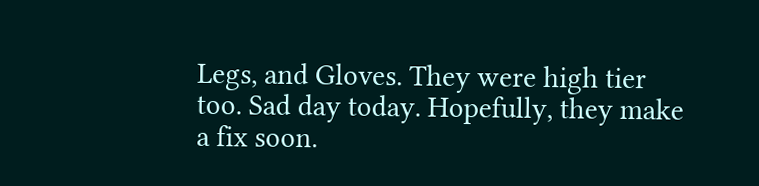Legs, and Gloves. They were high tier too. Sad day today. Hopefully, they make a fix soon.